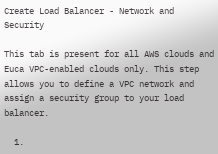Create Load Balancer - Network and Security

This tab is present for all AWS clouds and Euca VPC-enabled clouds only. This step allows you to define a VPC network and assign a security group to your load balancer.

  1.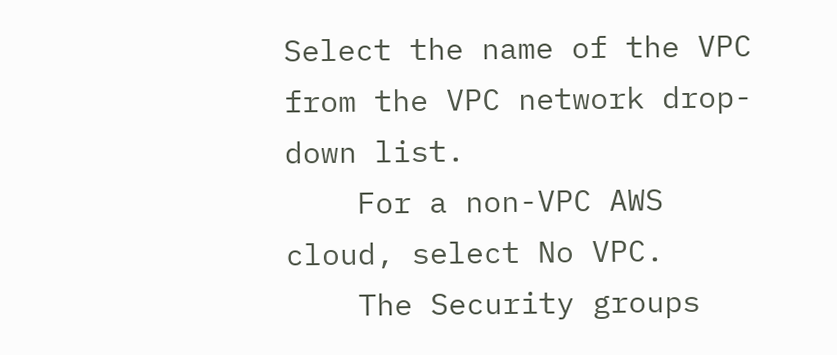Select the name of the VPC from the VPC network drop-down list.
    For a non-VPC AWS cloud, select No VPC.
    The Security groups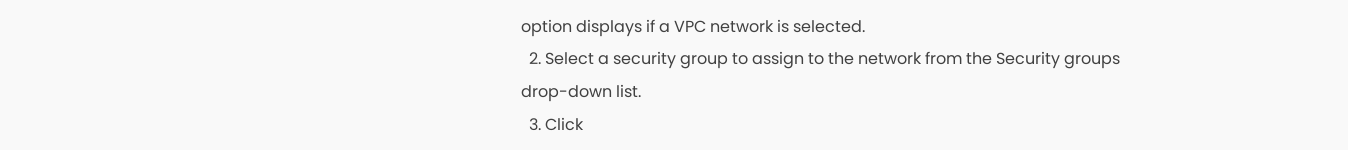option displays if a VPC network is selected.
  2. Select a security group to assign to the network from the Security groups drop-down list.
  3. Click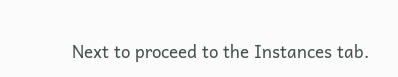Next to proceed to the Instances tab.